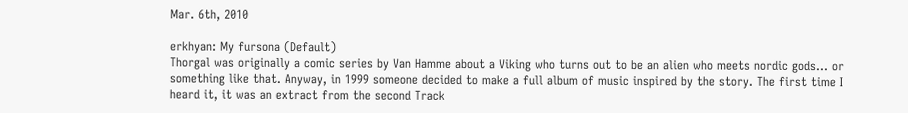Mar. 6th, 2010

erkhyan: My fursona (Default)
Thorgal was originally a comic series by Van Hamme about a Viking who turns out to be an alien who meets nordic gods... or something like that. Anyway, in 1999 someone decided to make a full album of music inspired by the story. The first time I heard it, it was an extract from the second Track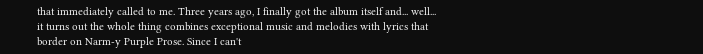that immediately called to me. Three years ago, I finally got the album itself and... well... it turns out the whole thing combines exceptional music and melodies with lyrics that border on Narm-y Purple Prose. Since I can't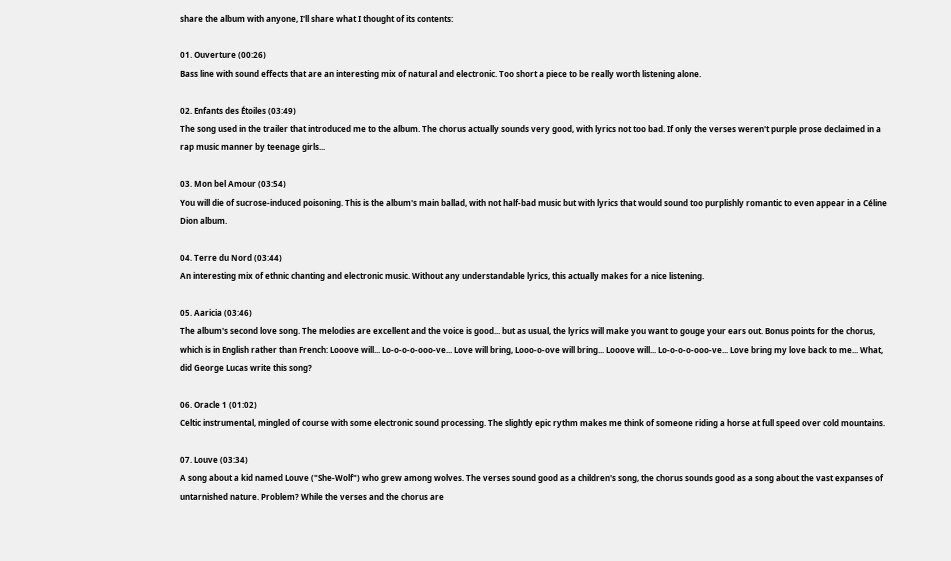share the album with anyone, I'll share what I thought of its contents:

01. Ouverture (00:26)
Bass line with sound effects that are an interesting mix of natural and electronic. Too short a piece to be really worth listening alone.

02. Enfants des Étoiles (03:49)
The song used in the trailer that introduced me to the album. The chorus actually sounds very good, with lyrics not too bad. If only the verses weren't purple prose declaimed in a rap music manner by teenage girls...

03. Mon bel Amour (03:54)
You will die of sucrose-induced poisoning. This is the album's main ballad, with not half-bad music but with lyrics that would sound too purplishly romantic to even appear in a Céline Dion album.

04. Terre du Nord (03:44)
An interesting mix of ethnic chanting and electronic music. Without any understandable lyrics, this actually makes for a nice listening.

05. Aaricia (03:46)
The album's second love song. The melodies are excellent and the voice is good... but as usual, the lyrics will make you want to gouge your ears out. Bonus points for the chorus, which is in English rather than French: Looove will... Lo-o-o-o-ooo-ve... Love will bring, Looo-o-ove will bring... Looove will... Lo-o-o-o-ooo-ve... Love bring my love back to me... What, did George Lucas write this song?

06. Oracle 1 (01:02)
Celtic instrumental, mingled of course with some electronic sound processing. The slightly epic rythm makes me think of someone riding a horse at full speed over cold mountains.

07. Louve (03:34)
A song about a kid named Louve ("She-Wolf") who grew among wolves. The verses sound good as a children's song, the chorus sounds good as a song about the vast expanses of untarnished nature. Problem? While the verses and the chorus are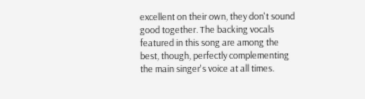excellent on their own, they don't sound good together. The backing vocals featured in this song are among the best, though, perfectly complementing the main singer's voice at all times.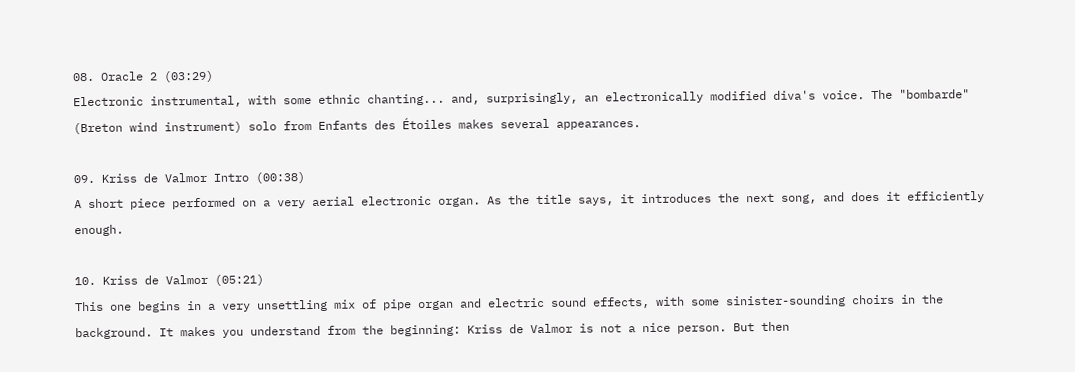08. Oracle 2 (03:29)
Electronic instrumental, with some ethnic chanting... and, surprisingly, an electronically modified diva's voice. The "bombarde" (Breton wind instrument) solo from Enfants des Étoiles makes several appearances.

09. Kriss de Valmor Intro (00:38)
A short piece performed on a very aerial electronic organ. As the title says, it introduces the next song, and does it efficiently enough.

10. Kriss de Valmor (05:21)
This one begins in a very unsettling mix of pipe organ and electric sound effects, with some sinister-sounding choirs in the background. It makes you understand from the beginning: Kriss de Valmor is not a nice person. But then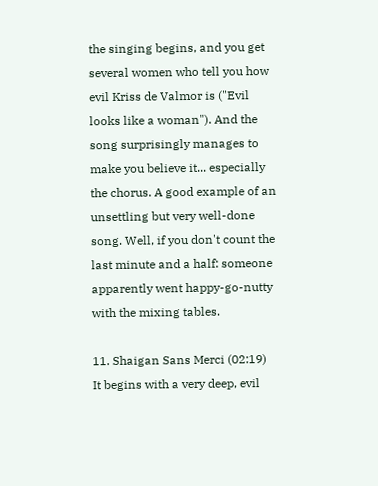the singing begins, and you get several women who tell you how evil Kriss de Valmor is ("Evil looks like a woman"). And the song surprisingly manages to make you believe it... especially the chorus. A good example of an unsettling but very well-done song. Well, if you don't count the last minute and a half: someone apparently went happy-go-nutty with the mixing tables.

11. Shaigan Sans Merci (02:19)
It begins with a very deep, evil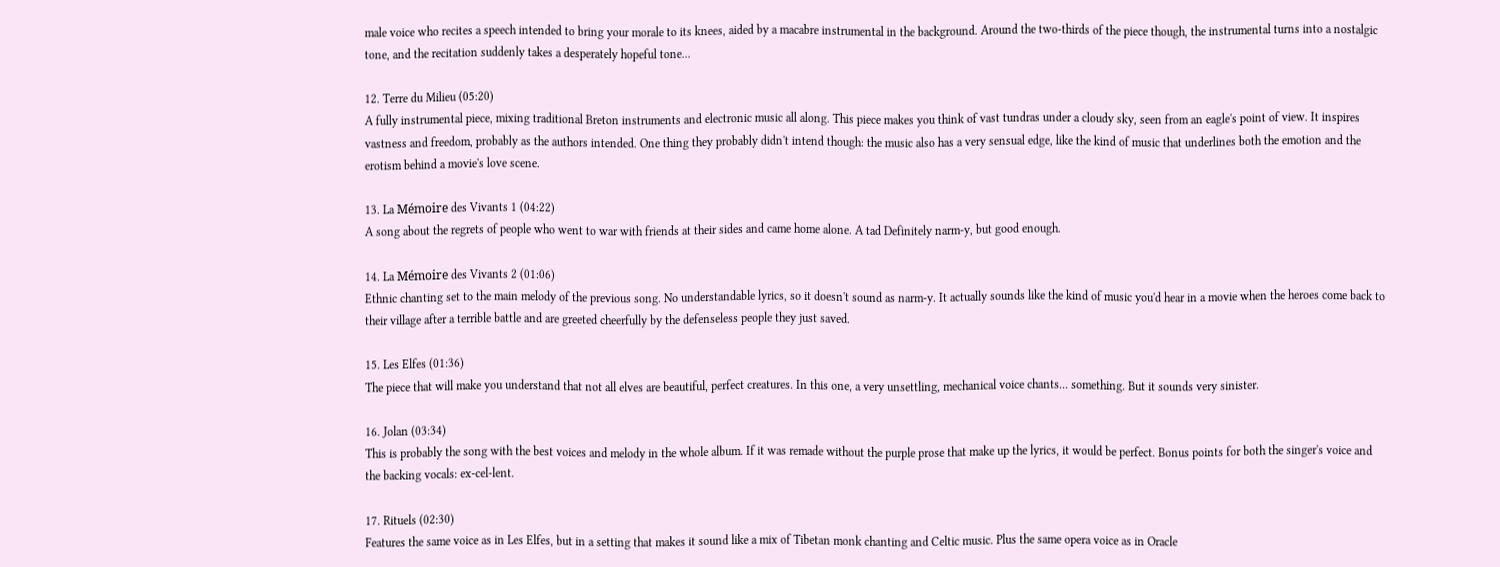male voice who recites a speech intended to bring your morale to its knees, aided by a macabre instrumental in the background. Around the two-thirds of the piece though, the instrumental turns into a nostalgic tone, and the recitation suddenly takes a desperately hopeful tone...

12. Terre du Milieu (05:20)
A fully instrumental piece, mixing traditional Breton instruments and electronic music all along. This piece makes you think of vast tundras under a cloudy sky, seen from an eagle's point of view. It inspires vastness and freedom, probably as the authors intended. One thing they probably didn't intend though: the music also has a very sensual edge, like the kind of music that underlines both the emotion and the erotism behind a movie's love scene.

13. La Mémoire des Vivants 1 (04:22)
A song about the regrets of people who went to war with friends at their sides and came home alone. A tad Definitely narm-y, but good enough.

14. La Mémoire des Vivants 2 (01:06)
Ethnic chanting set to the main melody of the previous song. No understandable lyrics, so it doesn't sound as narm-y. It actually sounds like the kind of music you'd hear in a movie when the heroes come back to their village after a terrible battle and are greeted cheerfully by the defenseless people they just saved.

15. Les Elfes (01:36)
The piece that will make you understand that not all elves are beautiful, perfect creatures. In this one, a very unsettling, mechanical voice chants... something. But it sounds very sinister.

16. Jolan (03:34)
This is probably the song with the best voices and melody in the whole album. If it was remade without the purple prose that make up the lyrics, it would be perfect. Bonus points for both the singer's voice and the backing vocals: ex-cel-lent.

17. Rituels (02:30)
Features the same voice as in Les Elfes, but in a setting that makes it sound like a mix of Tibetan monk chanting and Celtic music. Plus the same opera voice as in Oracle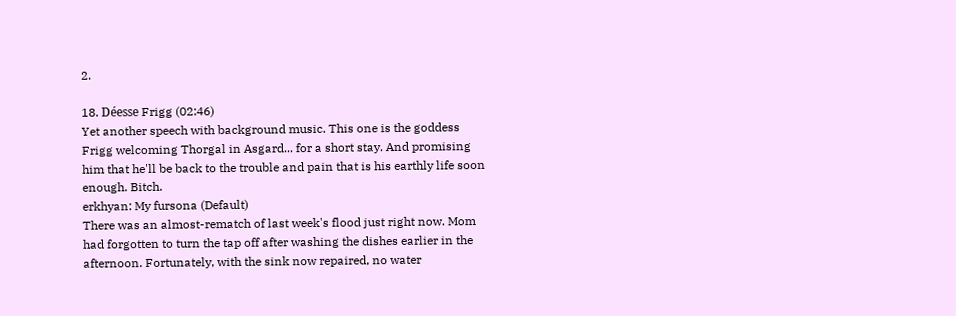2.

18. Déesse Frigg (02:46)
Yet another speech with background music. This one is the goddess Frigg welcoming Thorgal in Asgard... for a short stay. And promising him that he'll be back to the trouble and pain that is his earthly life soon enough. Bitch.
erkhyan: My fursona (Default)
There was an almost-rematch of last week's flood just right now. Mom had forgotten to turn the tap off after washing the dishes earlier in the afternoon. Fortunately, with the sink now repaired, no water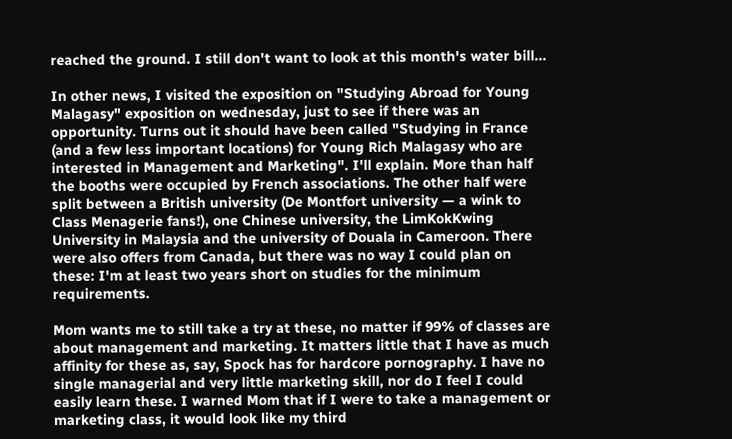reached the ground. I still don't want to look at this month's water bill...

In other news, I visited the exposition on "Studying Abroad for Young Malagasy" exposition on wednesday, just to see if there was an opportunity. Turns out it should have been called "Studying in France (and a few less important locations) for Young Rich Malagasy who are interested in Management and Marketing". I'll explain. More than half the booths were occupied by French associations. The other half were split between a British university (De Montfort university — a wink to Class Menagerie fans!), one Chinese university, the LimKokKwing University in Malaysia and the university of Douala in Cameroon. There were also offers from Canada, but there was no way I could plan on these: I'm at least two years short on studies for the minimum requirements.

Mom wants me to still take a try at these, no matter if 99% of classes are about management and marketing. It matters little that I have as much affinity for these as, say, Spock has for hardcore pornography. I have no single managerial and very little marketing skill, nor do I feel I could easily learn these. I warned Mom that if I were to take a management or marketing class, it would look like my third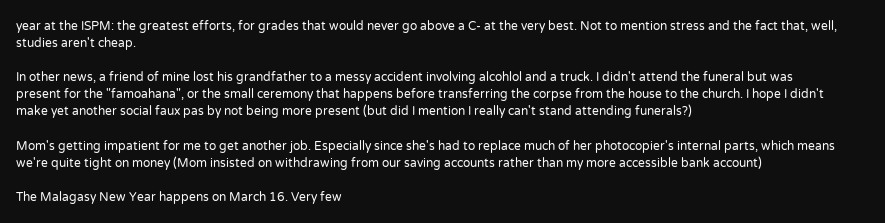year at the ISPM: the greatest efforts, for grades that would never go above a C- at the very best. Not to mention stress and the fact that, well, studies aren't cheap.

In other news, a friend of mine lost his grandfather to a messy accident involving alcohlol and a truck. I didn't attend the funeral but was present for the "famoahana", or the small ceremony that happens before transferring the corpse from the house to the church. I hope I didn't make yet another social faux pas by not being more present (but did I mention I really can't stand attending funerals?)

Mom's getting impatient for me to get another job. Especially since she's had to replace much of her photocopier's internal parts, which means we're quite tight on money (Mom insisted on withdrawing from our saving accounts rather than my more accessible bank account)

The Malagasy New Year happens on March 16. Very few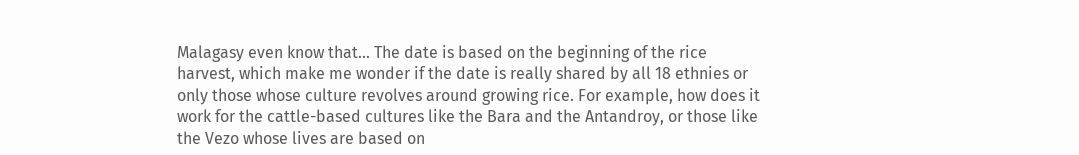Malagasy even know that... The date is based on the beginning of the rice harvest, which make me wonder if the date is really shared by all 18 ethnies or only those whose culture revolves around growing rice. For example, how does it work for the cattle-based cultures like the Bara and the Antandroy, or those like the Vezo whose lives are based on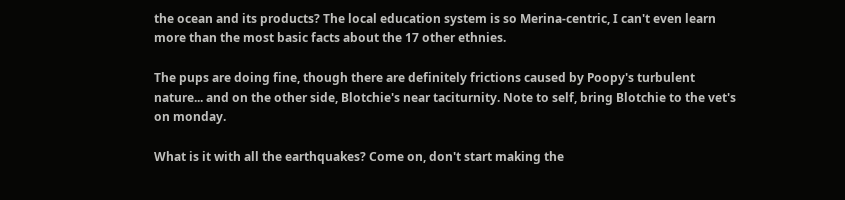the ocean and its products? The local education system is so Merina-centric, I can't even learn more than the most basic facts about the 17 other ethnies.

The pups are doing fine, though there are definitely frictions caused by Poopy's turbulent nature... and on the other side, Blotchie's near taciturnity. Note to self, bring Blotchie to the vet's on monday.

What is it with all the earthquakes? Come on, don't start making the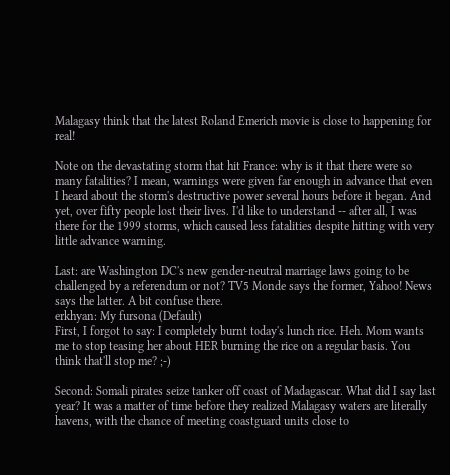Malagasy think that the latest Roland Emerich movie is close to happening for real!

Note on the devastating storm that hit France: why is it that there were so many fatalities? I mean, warnings were given far enough in advance that even I heard about the storm's destructive power several hours before it began. And yet, over fifty people lost their lives. I'd like to understand -- after all, I was there for the 1999 storms, which caused less fatalities despite hitting with very little advance warning.

Last: are Washington DC's new gender-neutral marriage laws going to be challenged by a referendum or not? TV5 Monde says the former, Yahoo! News says the latter. A bit confuse there.
erkhyan: My fursona (Default)
First, I forgot to say: I completely burnt today's lunch rice. Heh. Mom wants me to stop teasing her about HER burning the rice on a regular basis. You think that'll stop me? ;-)

Second: Somali pirates seize tanker off coast of Madagascar. What did I say last year? It was a matter of time before they realized Malagasy waters are literally havens, with the chance of meeting coastguard units close to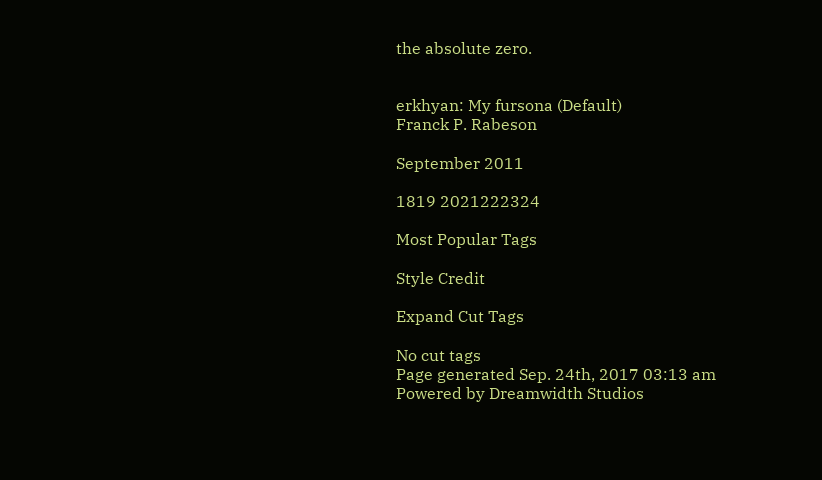the absolute zero.


erkhyan: My fursona (Default)
Franck P. Rabeson

September 2011

1819 2021222324

Most Popular Tags

Style Credit

Expand Cut Tags

No cut tags
Page generated Sep. 24th, 2017 03:13 am
Powered by Dreamwidth Studios